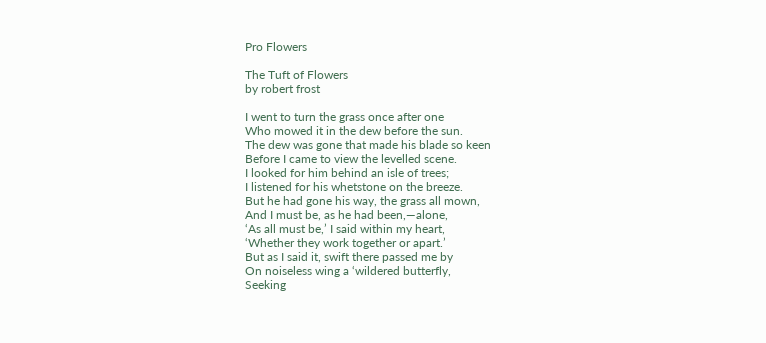Pro Flowers

The Tuft of Flowers
by robert frost

I went to turn the grass once after one
Who mowed it in the dew before the sun.
The dew was gone that made his blade so keen
Before I came to view the levelled scene.
I looked for him behind an isle of trees;
I listened for his whetstone on the breeze.
But he had gone his way, the grass all mown,
And I must be, as he had been,—alone,
‘As all must be,’ I said within my heart,
‘Whether they work together or apart.’
But as I said it, swift there passed me by
On noiseless wing a ‘wildered butterfly,
Seeking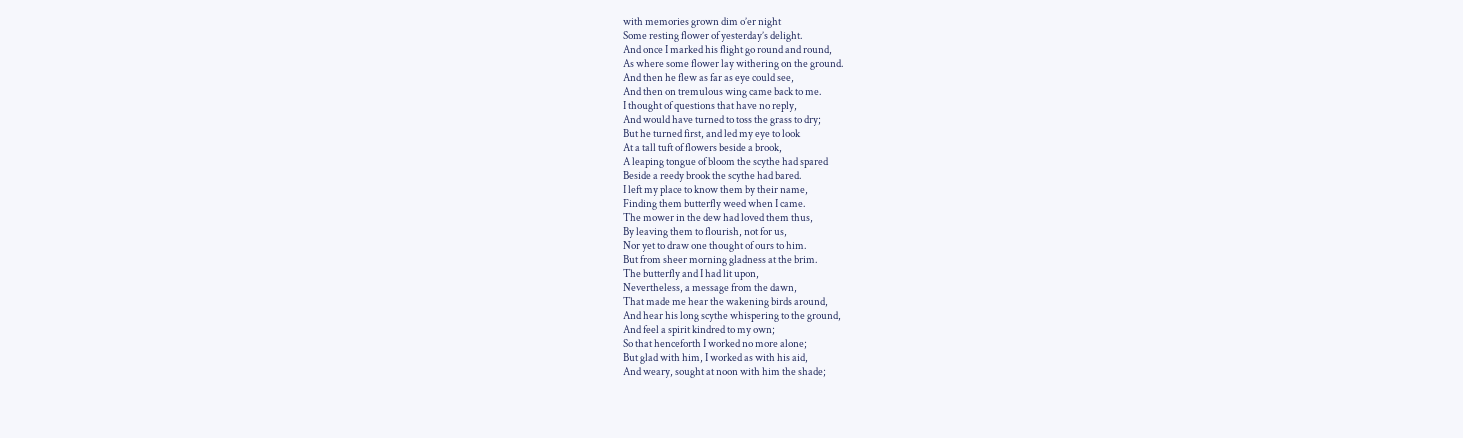with memories grown dim o’er night
Some resting flower of yesterday’s delight.
And once I marked his flight go round and round,
As where some flower lay withering on the ground.
And then he flew as far as eye could see,
And then on tremulous wing came back to me.
I thought of questions that have no reply,
And would have turned to toss the grass to dry;
But he turned first, and led my eye to look
At a tall tuft of flowers beside a brook,
A leaping tongue of bloom the scythe had spared
Beside a reedy brook the scythe had bared.
I left my place to know them by their name,
Finding them butterfly weed when I came.
The mower in the dew had loved them thus,
By leaving them to flourish, not for us,
Nor yet to draw one thought of ours to him.
But from sheer morning gladness at the brim.
The butterfly and I had lit upon,
Nevertheless, a message from the dawn,
That made me hear the wakening birds around,
And hear his long scythe whispering to the ground,
And feel a spirit kindred to my own;
So that henceforth I worked no more alone;
But glad with him, I worked as with his aid,
And weary, sought at noon with him the shade;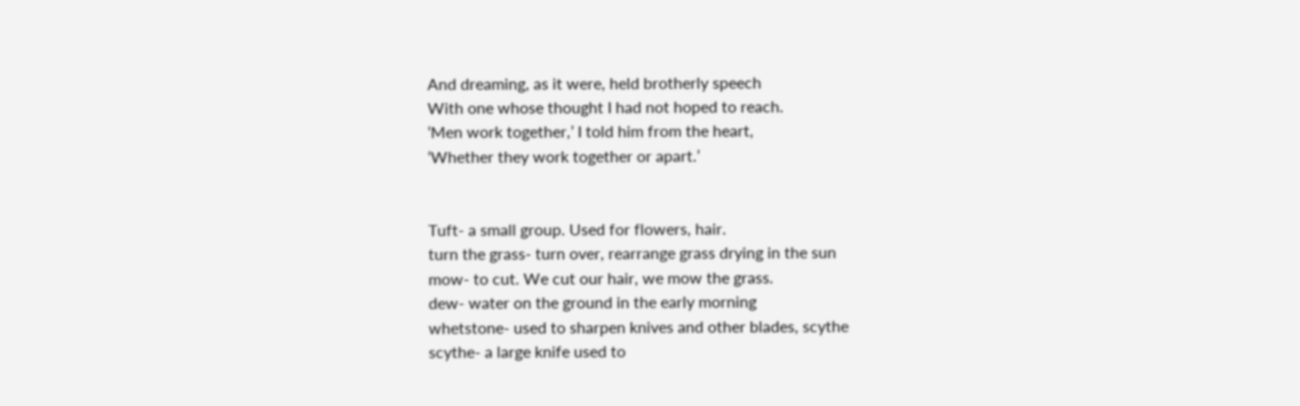And dreaming, as it were, held brotherly speech
With one whose thought I had not hoped to reach.
‘Men work together,’ I told him from the heart,
‘Whether they work together or apart.’


Tuft- a small group. Used for flowers, hair.
turn the grass- turn over, rearrange grass drying in the sun
mow- to cut. We cut our hair, we mow the grass.
dew- water on the ground in the early morning
whetstone- used to sharpen knives and other blades, scythe
scythe- a large knife used to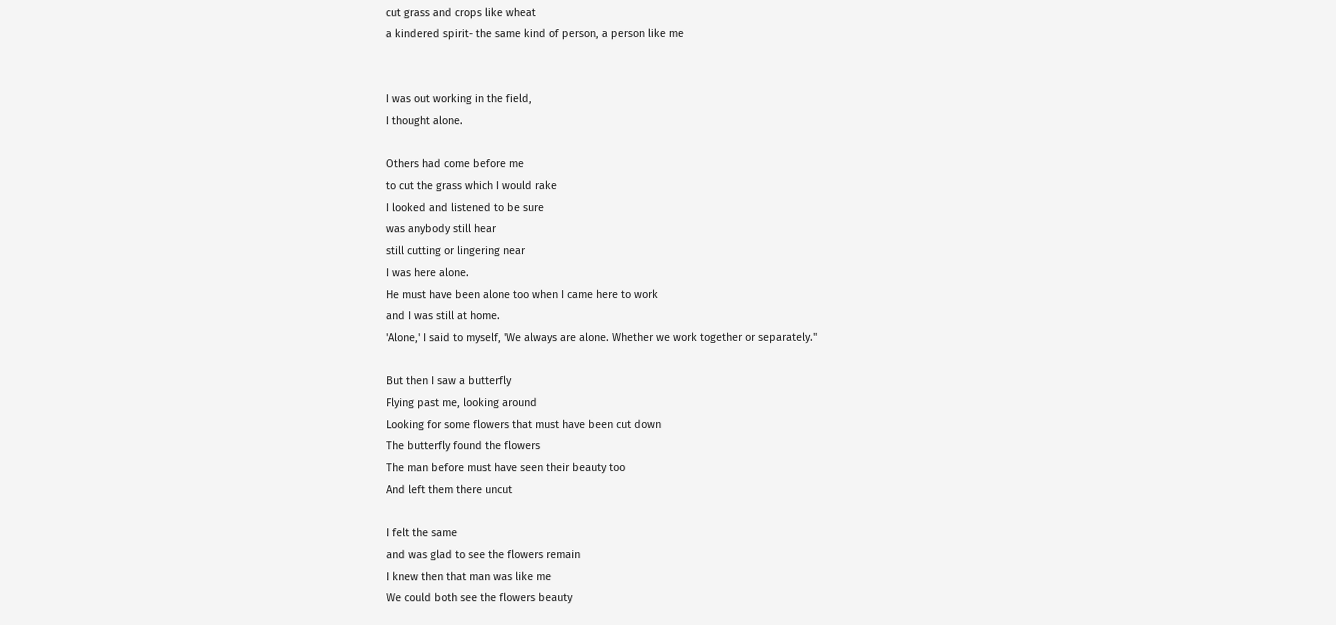cut grass and crops like wheat
a kindered spirit- the same kind of person, a person like me


I was out working in the field,
I thought alone.

Others had come before me
to cut the grass which I would rake
I looked and listened to be sure
was anybody still hear
still cutting or lingering near
I was here alone.
He must have been alone too when I came here to work
and I was still at home.
'Alone,' I said to myself, 'We always are alone. Whether we work together or separately."

But then I saw a butterfly
Flying past me, looking around
Looking for some flowers that must have been cut down
The butterfly found the flowers
The man before must have seen their beauty too
And left them there uncut

I felt the same
and was glad to see the flowers remain
I knew then that man was like me
We could both see the flowers beauty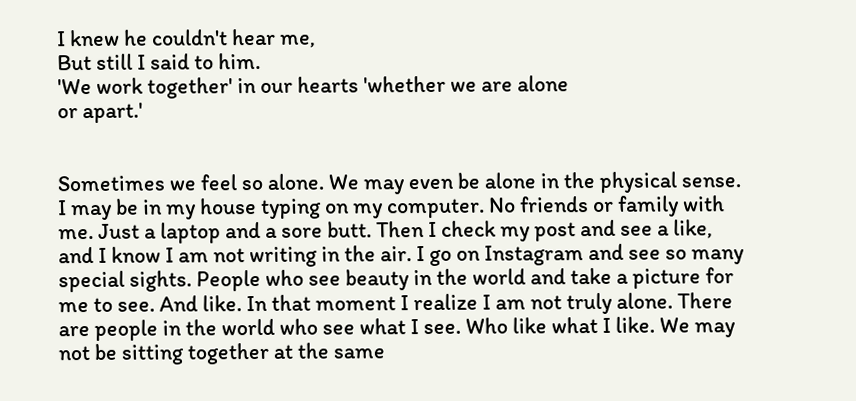I knew he couldn't hear me,
But still I said to him.
'We work together' in our hearts 'whether we are alone
or apart.'


Sometimes we feel so alone. We may even be alone in the physical sense. I may be in my house typing on my computer. No friends or family with me. Just a laptop and a sore butt. Then I check my post and see a like, and I know I am not writing in the air. I go on Instagram and see so many special sights. People who see beauty in the world and take a picture for me to see. And like. In that moment I realize I am not truly alone. There are people in the world who see what I see. Who like what I like. We may not be sitting together at the same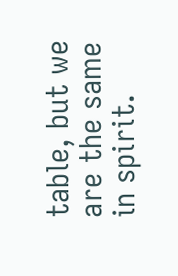table, but we are the same in spirit.